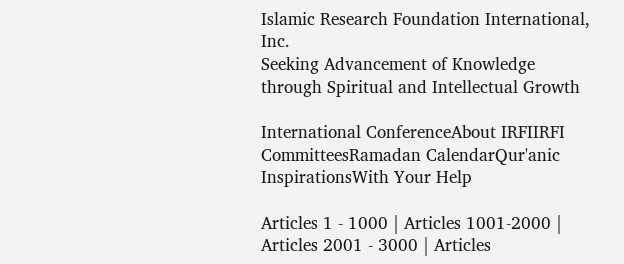Islamic Research Foundation International, Inc.
Seeking Advancement of Knowledge through Spiritual and Intellectual Growth

International ConferenceAbout IRFIIRFI CommitteesRamadan CalendarQur'anic InspirationsWith Your Help

Articles 1 - 1000 | Articles 1001-2000 | Articles 2001 - 3000 | Articles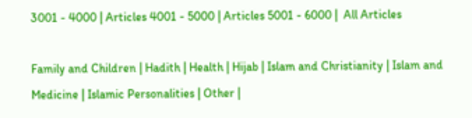3001 - 4000 | Articles 4001 - 5000 | Articles 5001 - 6000 |  All Articles

Family and Children | Hadith | Health | Hijab | Islam and Christianity | Islam and Medicine | Islamic Personalities | Other |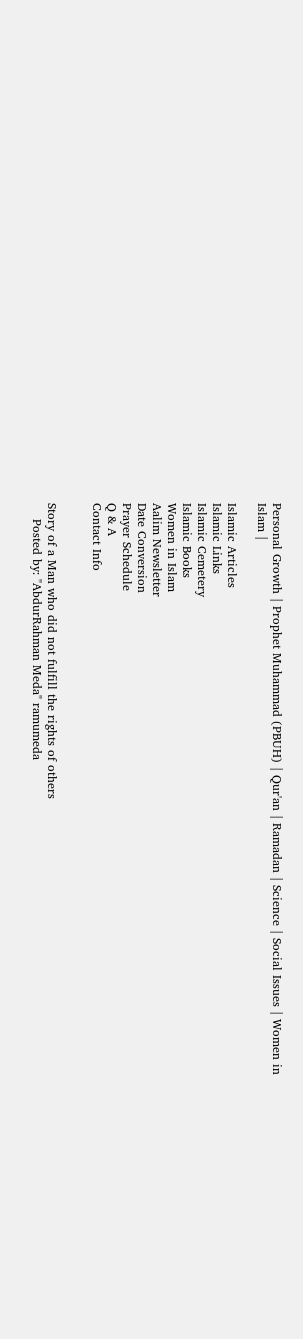Personal Growth | Prophet Muhammad (PBUH) | Qur'an | Ramadan | Science | Social Issues | Women in Islam |

Islamic Articles
Islamic Links
Islamic Cemetery
Islamic Books
Women in Islam
Aalim Newsletter
Date Conversion
Prayer Schedule
Q & A
Contact Info


Story of a Man who did not fulfill the rights of others
    Posted by: "AbdurRahman Meda" ramumeda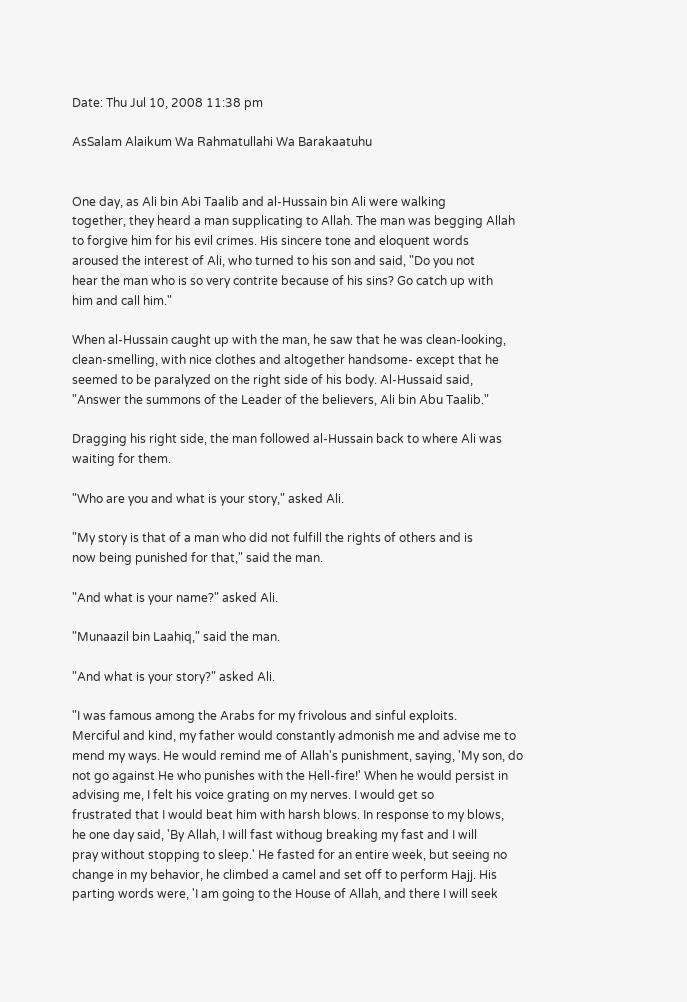Date: Thu Jul 10, 2008 11:38 pm

AsSalam Alaikum Wa Rahmatullahi Wa Barakaatuhu


One day, as Ali bin Abi Taalib and al-Hussain bin Ali were walking
together, they heard a man supplicating to Allah. The man was begging Allah
to forgive him for his evil crimes. His sincere tone and eloquent words
aroused the interest of Ali, who turned to his son and said, "Do you not
hear the man who is so very contrite because of his sins? Go catch up with
him and call him."

When al-Hussain caught up with the man, he saw that he was clean-looking,
clean-smelling, with nice clothes and altogether handsome- except that he
seemed to be paralyzed on the right side of his body. Al-Hussaid said,
"Answer the summons of the Leader of the believers, Ali bin Abu Taalib."

Dragging his right side, the man followed al-Hussain back to where Ali was
waiting for them.

"Who are you and what is your story," asked Ali.

"My story is that of a man who did not fulfill the rights of others and is
now being punished for that," said the man.

"And what is your name?" asked Ali.

"Munaazil bin Laahiq," said the man.

"And what is your story?" asked Ali.

"I was famous among the Arabs for my frivolous and sinful exploits.
Merciful and kind, my father would constantly admonish me and advise me to
mend my ways. He would remind me of Allah's punishment, saying, 'My son, do
not go against He who punishes with the Hell-fire!' When he would persist in
advising me, I felt his voice grating on my nerves. I would get so
frustrated that I would beat him with harsh blows. In response to my blows,
he one day said, 'By Allah, I will fast withoug breaking my fast and I will
pray without stopping to sleep.' He fasted for an entire week, but seeing no
change in my behavior, he climbed a camel and set off to perform Hajj. His
parting words were, 'I am going to the House of Allah, and there I will seek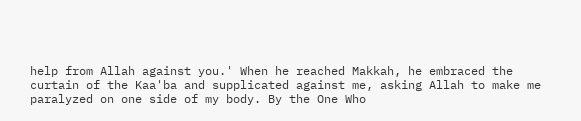help from Allah against you.' When he reached Makkah, he embraced the
curtain of the Kaa'ba and supplicated against me, asking Allah to make me
paralyzed on one side of my body. By the One Who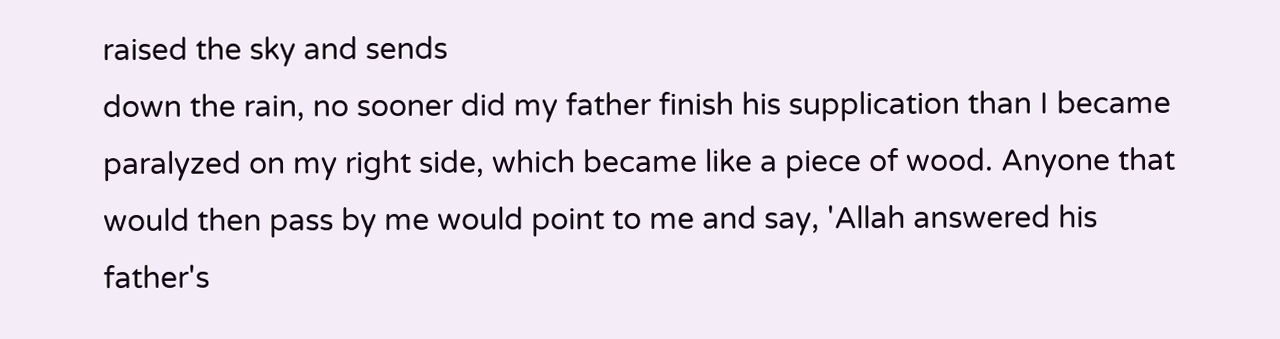raised the sky and sends
down the rain, no sooner did my father finish his supplication than I became
paralyzed on my right side, which became like a piece of wood. Anyone that
would then pass by me would point to me and say, 'Allah answered his
father's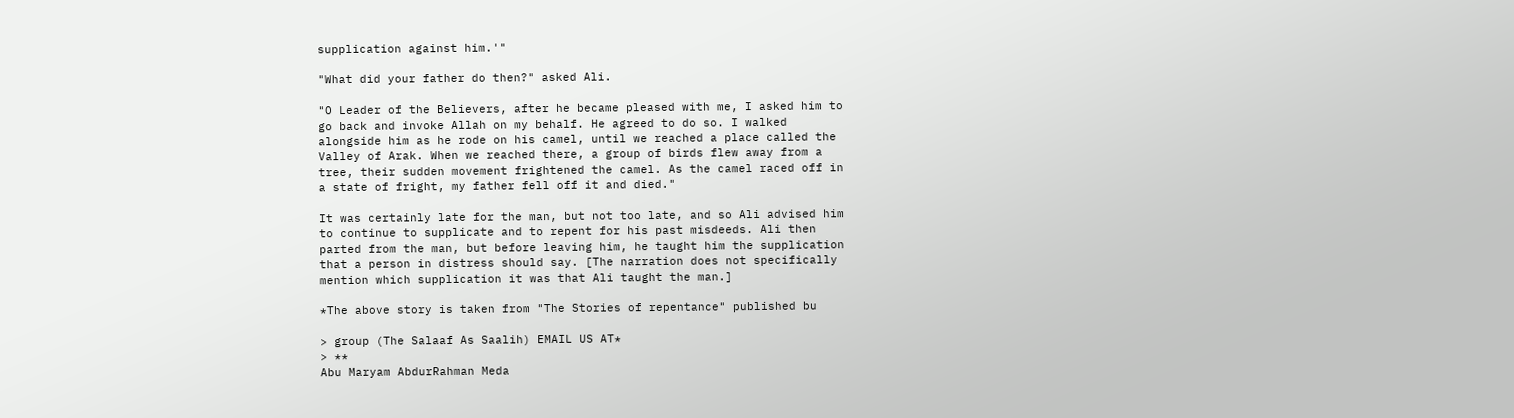supplication against him.'"

"What did your father do then?" asked Ali.

"O Leader of the Believers, after he became pleased with me, I asked him to
go back and invoke Allah on my behalf. He agreed to do so. I walked
alongside him as he rode on his camel, until we reached a place called the
Valley of Arak. When we reached there, a group of birds flew away from a
tree, their sudden movement frightened the camel. As the camel raced off in
a state of fright, my father fell off it and died."

It was certainly late for the man, but not too late, and so Ali advised him
to continue to supplicate and to repent for his past misdeeds. Ali then
parted from the man, but before leaving him, he taught him the supplication
that a person in distress should say. [The narration does not specifically
mention which supplication it was that Ali taught the man.]

*The above story is taken from "The Stories of repentance" published bu

> group (The Salaaf As Saalih) EMAIL US AT*
> **
Abu Maryam AbdurRahman Meda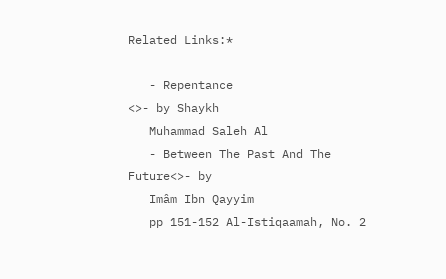Related Links:*

   - Repentance
<>- by Shaykh
   Muhammad Saleh Al
   - Between The Past And The
Future<>- by
   Imâm Ibn Qayyim
   pp 151-152 Al-Istiqaamah, No. 2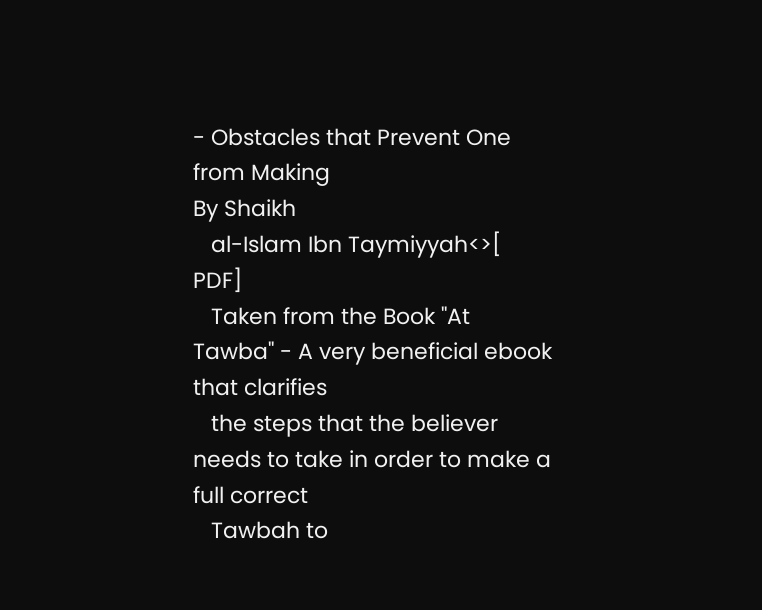- Obstacles that Prevent One from Making
By Shaikh
   al-Islam Ibn Taymiyyah<>[   PDF]
   Taken from the Book "At Tawba" - A very beneficial ebook that clarifies
   the steps that the believer needs to take in order to make a full correct
   Tawbah to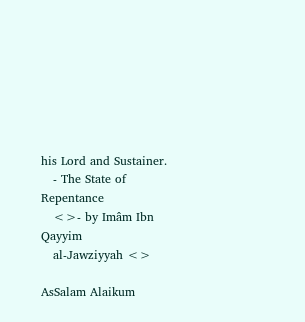his Lord and Sustainer.
   - The State of Repentance
   <>- by Imâm Ibn Qayyim
   al-Jawziyyah <>

AsSalam Alaikum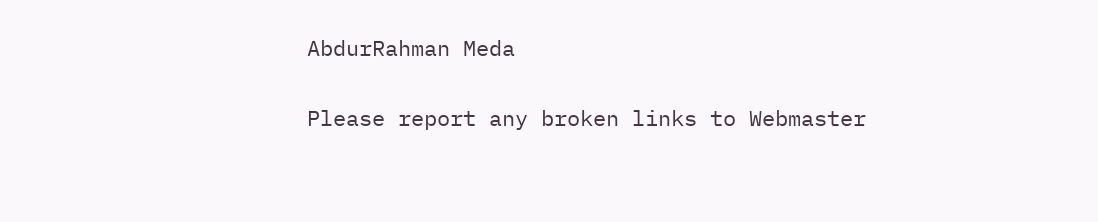AbdurRahman Meda

Please report any broken links to Webmaster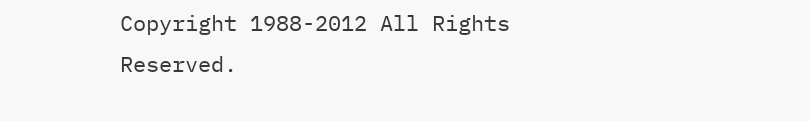Copyright 1988-2012 All Rights Reserved.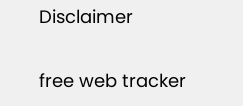Disclaimer

free web tracker